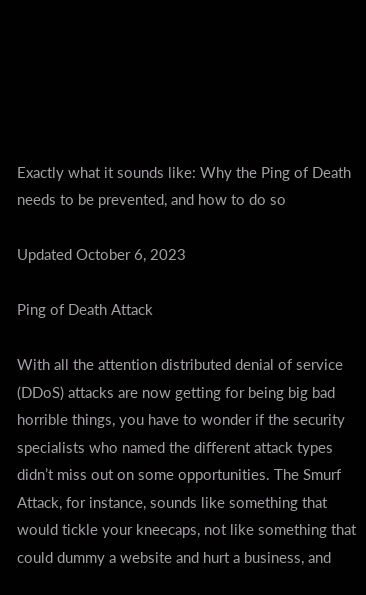Exactly what it sounds like: Why the Ping of Death needs to be prevented, and how to do so

Updated October 6, 2023

Ping of Death Attack

With all the attention distributed denial of service (DDoS) attacks are now getting for being big bad horrible things, you have to wonder if the security specialists who named the different attack types didn’t miss out on some opportunities. The Smurf Attack, for instance, sounds like something that would tickle your kneecaps, not like something that could dummy a website and hurt a business, and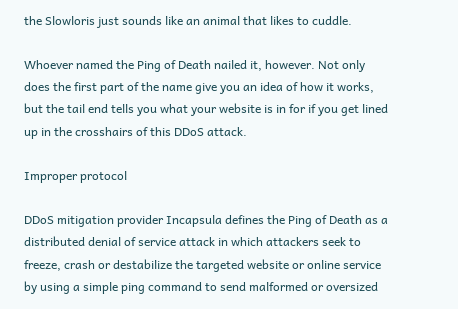the Slowloris just sounds like an animal that likes to cuddle.

Whoever named the Ping of Death nailed it, however. Not only does the first part of the name give you an idea of how it works, but the tail end tells you what your website is in for if you get lined up in the crosshairs of this DDoS attack.

Improper protocol

DDoS mitigation provider Incapsula defines the Ping of Death as a distributed denial of service attack in which attackers seek to freeze, crash or destabilize the targeted website or online service by using a simple ping command to send malformed or oversized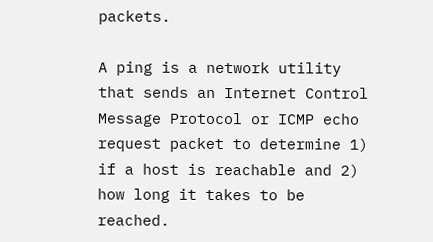packets.

A ping is a network utility that sends an Internet Control Message Protocol or ICMP echo request packet to determine 1) if a host is reachable and 2) how long it takes to be reached.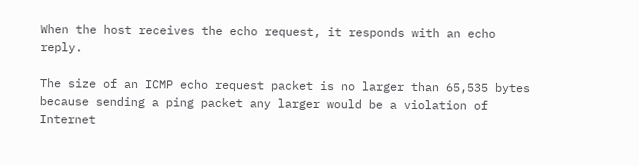When the host receives the echo request, it responds with an echo reply.

The size of an ICMP echo request packet is no larger than 65,535 bytes because sending a ping packet any larger would be a violation of Internet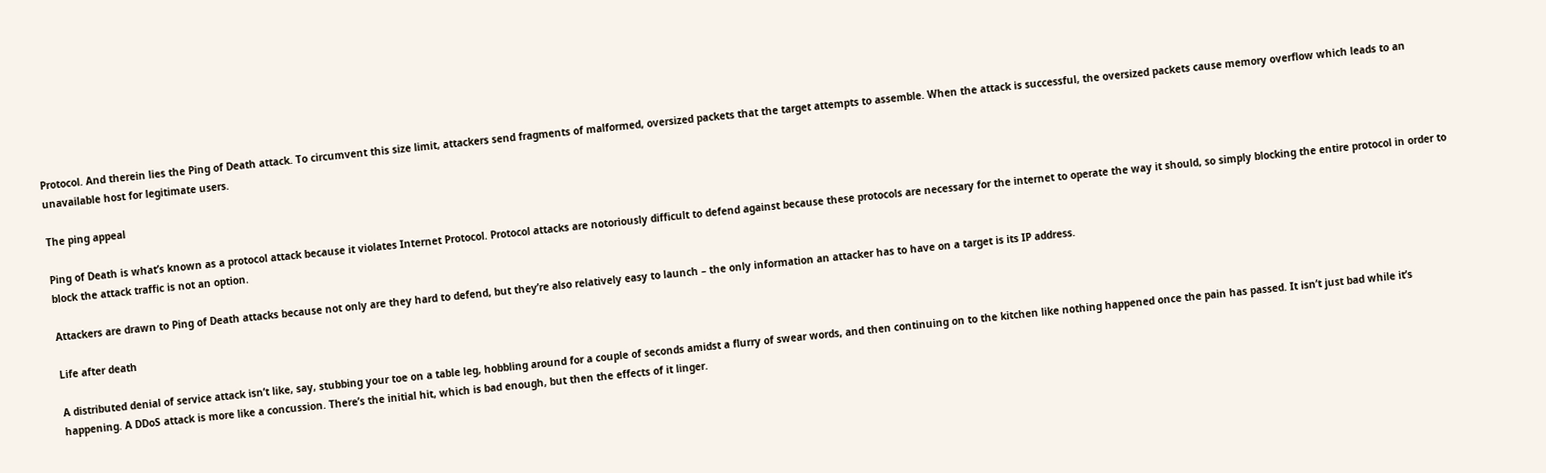Protocol. And therein lies the Ping of Death attack. To circumvent this size limit, attackers send fragments of malformed, oversized packets that the target attempts to assemble. When the attack is successful, the oversized packets cause memory overflow which leads to an unavailable host for legitimate users.

The ping appeal

Ping of Death is what’s known as a protocol attack because it violates Internet Protocol. Protocol attacks are notoriously difficult to defend against because these protocols are necessary for the internet to operate the way it should, so simply blocking the entire protocol in order to block the attack traffic is not an option.

Attackers are drawn to Ping of Death attacks because not only are they hard to defend, but they’re also relatively easy to launch – the only information an attacker has to have on a target is its IP address.

Life after death

A distributed denial of service attack isn’t like, say, stubbing your toe on a table leg, hobbling around for a couple of seconds amidst a flurry of swear words, and then continuing on to the kitchen like nothing happened once the pain has passed. It isn’t just bad while it’s happening. A DDoS attack is more like a concussion. There’s the initial hit, which is bad enough, but then the effects of it linger.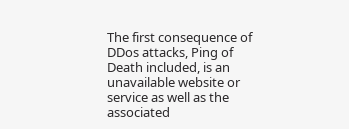The first consequence of DDos attacks, Ping of Death included, is an unavailable website or service as well as the associated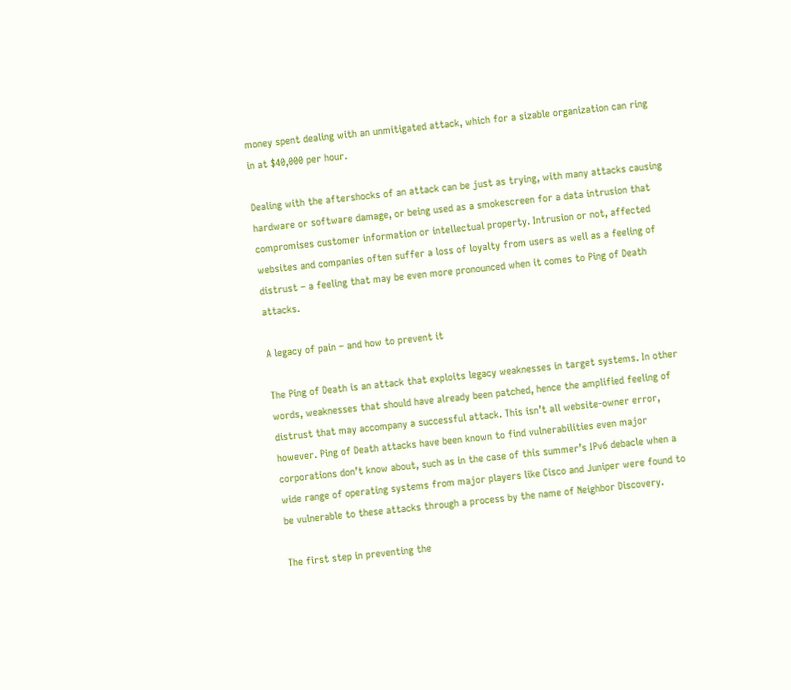money spent dealing with an unmitigated attack, which for a sizable organization can ring in at $40,000 per hour.

Dealing with the aftershocks of an attack can be just as trying, with many attacks causing hardware or software damage, or being used as a smokescreen for a data intrusion that compromises customer information or intellectual property. Intrusion or not, affected websites and companies often suffer a loss of loyalty from users as well as a feeling of distrust – a feeling that may be even more pronounced when it comes to Ping of Death attacks.

A legacy of pain – and how to prevent it

The Ping of Death is an attack that exploits legacy weaknesses in target systems. In other words, weaknesses that should have already been patched, hence the amplified feeling of distrust that may accompany a successful attack. This isn’t all website-owner error, however. Ping of Death attacks have been known to find vulnerabilities even major corporations don’t know about, such as in the case of this summer’s IPv6 debacle when a wide range of operating systems from major players like Cisco and Juniper were found to be vulnerable to these attacks through a process by the name of Neighbor Discovery.

The first step in preventing the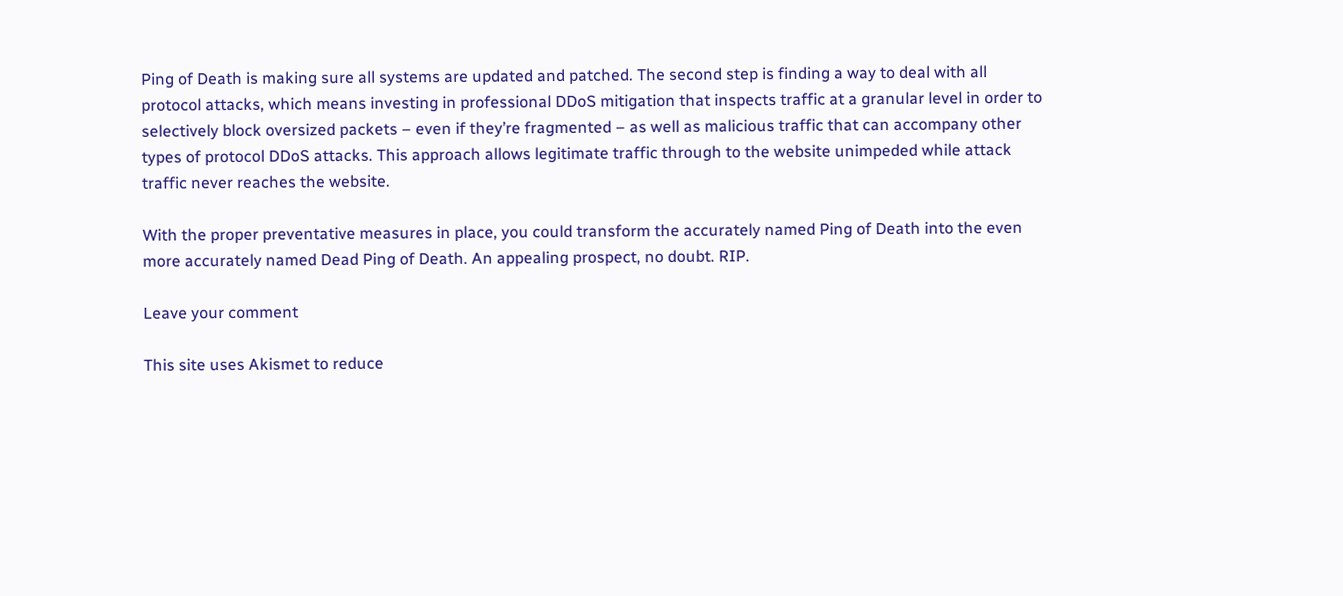Ping of Death is making sure all systems are updated and patched. The second step is finding a way to deal with all protocol attacks, which means investing in professional DDoS mitigation that inspects traffic at a granular level in order to selectively block oversized packets – even if they’re fragmented – as well as malicious traffic that can accompany other types of protocol DDoS attacks. This approach allows legitimate traffic through to the website unimpeded while attack traffic never reaches the website.

With the proper preventative measures in place, you could transform the accurately named Ping of Death into the even more accurately named Dead Ping of Death. An appealing prospect, no doubt. RIP.

Leave your comment

This site uses Akismet to reduce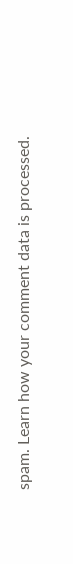spam. Learn how your comment data is processed.